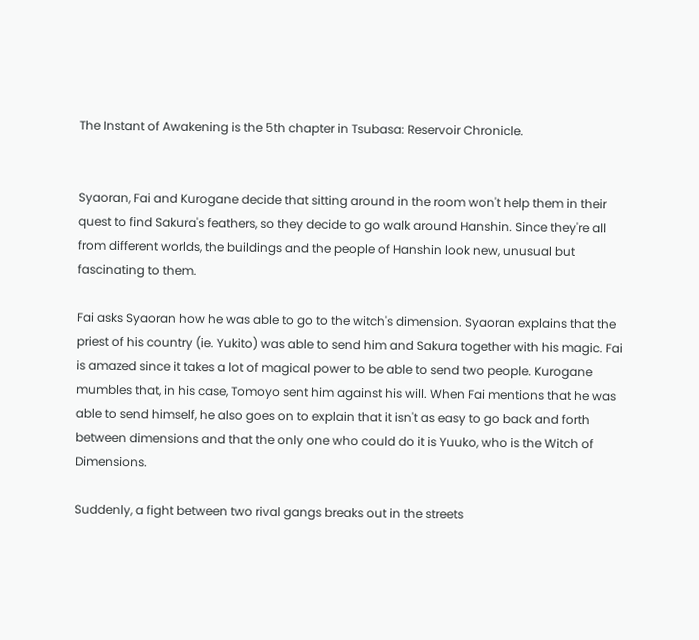The Instant of Awakening is the 5th chapter in Tsubasa: Reservoir Chronicle.


Syaoran, Fai and Kurogane decide that sitting around in the room won't help them in their quest to find Sakura's feathers, so they decide to go walk around Hanshin. Since they're all from different worlds, the buildings and the people of Hanshin look new, unusual but fascinating to them.

Fai asks Syaoran how he was able to go to the witch's dimension. Syaoran explains that the priest of his country (ie. Yukito) was able to send him and Sakura together with his magic. Fai is amazed since it takes a lot of magical power to be able to send two people. Kurogane mumbles that, in his case, Tomoyo sent him against his will. When Fai mentions that he was able to send himself, he also goes on to explain that it isn't as easy to go back and forth between dimensions and that the only one who could do it is Yuuko, who is the Witch of Dimensions.

Suddenly, a fight between two rival gangs breaks out in the streets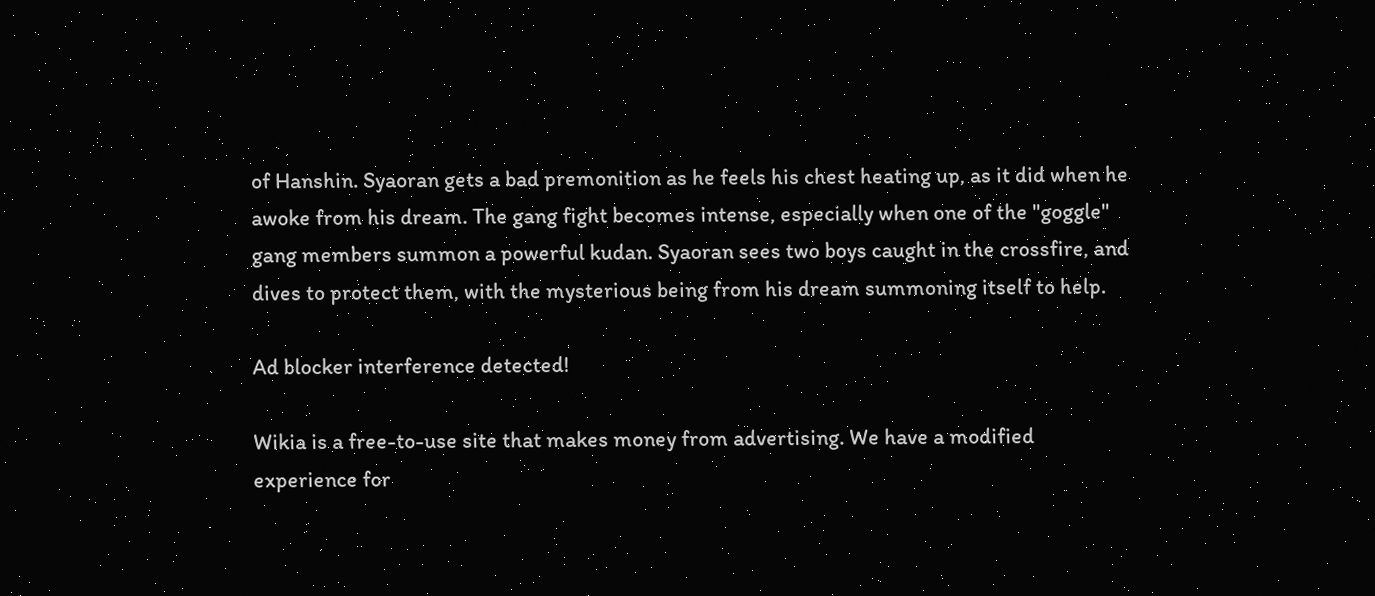of Hanshin. Syaoran gets a bad premonition as he feels his chest heating up, as it did when he awoke from his dream. The gang fight becomes intense, especially when one of the "goggle" gang members summon a powerful kudan. Syaoran sees two boys caught in the crossfire, and dives to protect them, with the mysterious being from his dream summoning itself to help.

Ad blocker interference detected!

Wikia is a free-to-use site that makes money from advertising. We have a modified experience for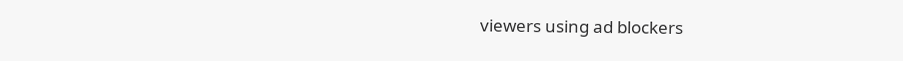viewers using ad blockers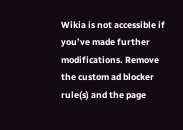Wikia is not accessible if you’ve made further modifications. Remove the custom ad blocker rule(s) and the page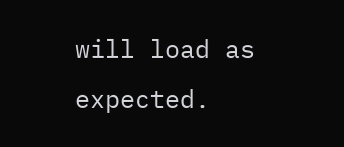will load as expected.